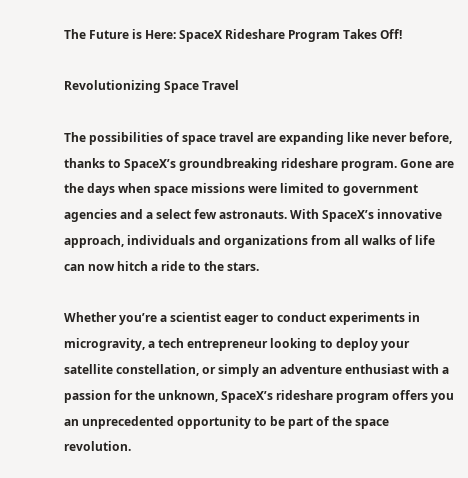The Future is Here: SpaceX Rideshare Program Takes Off!

Revolutionizing Space Travel

The possibilities of space travel are expanding like never before, thanks to SpaceX’s groundbreaking rideshare program. Gone are the days when space missions were limited to government agencies and a select few astronauts. With SpaceX’s innovative approach, individuals and organizations from all walks of life can now hitch a ride to the stars.

Whether you’re a scientist eager to conduct experiments in microgravity, a tech entrepreneur looking to deploy your satellite constellation, or simply an adventure enthusiast with a passion for the unknown, SpaceX’s rideshare program offers you an unprecedented opportunity to be part of the space revolution.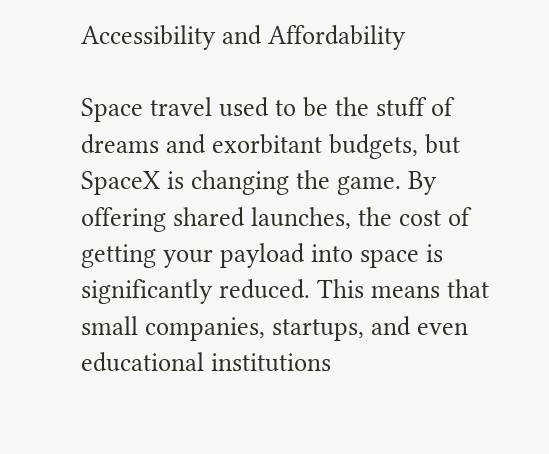Accessibility and Affordability

Space travel used to be the stuff of dreams and exorbitant budgets, but SpaceX is changing the game. By offering shared launches, the cost of getting your payload into space is significantly reduced. This means that small companies, startups, and even educational institutions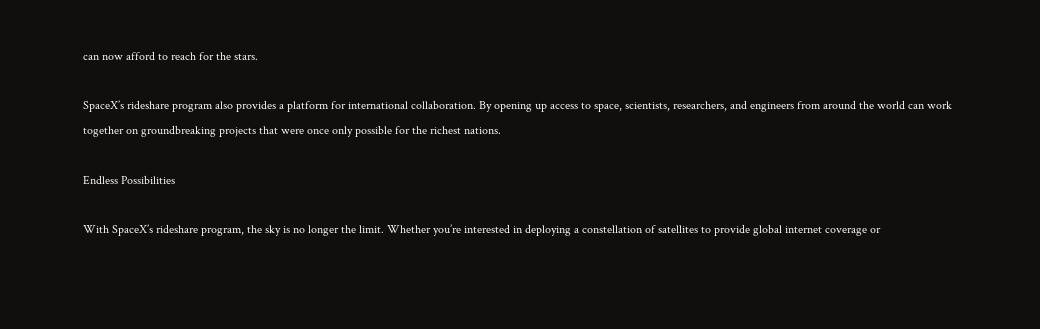can now afford to reach for the stars.

SpaceX’s rideshare program also provides a platform for international collaboration. By opening up access to space, scientists, researchers, and engineers from around the world can work together on groundbreaking projects that were once only possible for the richest nations.

Endless Possibilities

With SpaceX’s rideshare program, the sky is no longer the limit. Whether you’re interested in deploying a constellation of satellites to provide global internet coverage or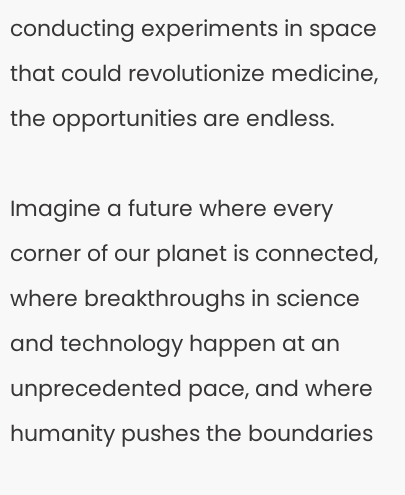conducting experiments in space that could revolutionize medicine, the opportunities are endless.

Imagine a future where every corner of our planet is connected, where breakthroughs in science and technology happen at an unprecedented pace, and where humanity pushes the boundaries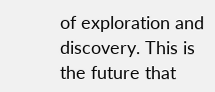of exploration and discovery. This is the future that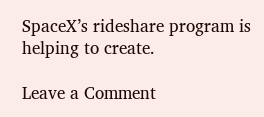SpaceX’s rideshare program is helping to create.

Leave a Comment